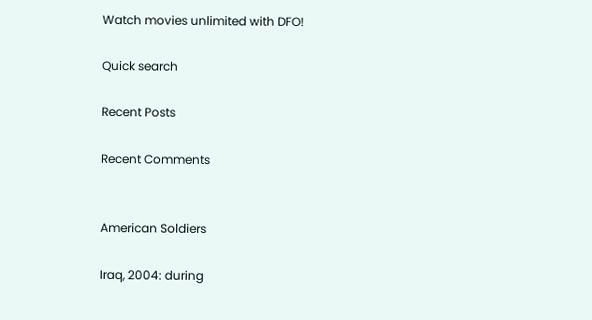Watch movies unlimited with DFO!

Quick search

Recent Posts

Recent Comments


American Soldiers

Iraq, 2004: during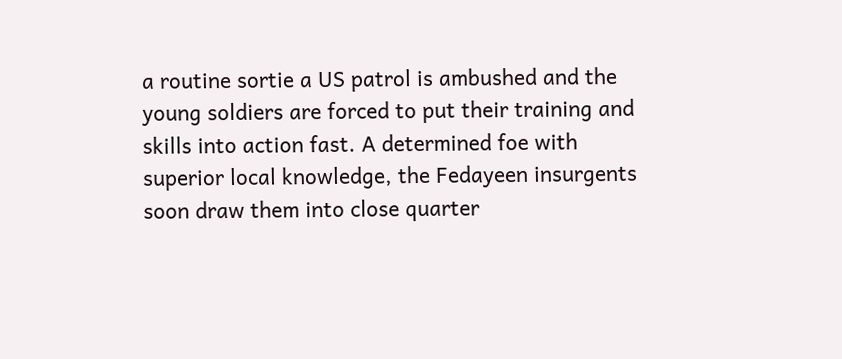a routine sortie a US patrol is ambushed and the young soldiers are forced to put their training and skills into action fast. A determined foe with superior local knowledge, the Fedayeen insurgents soon draw them into close quarter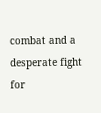combat and a desperate fight for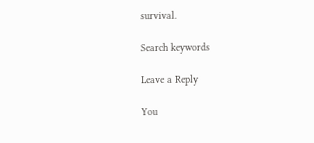survival.

Search keywords

Leave a Reply

You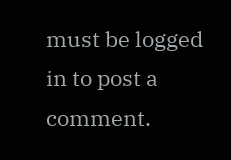must be logged in to post a comment.